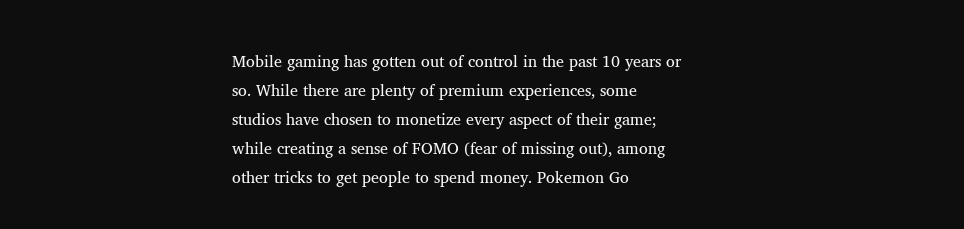Mobile gaming has gotten out of control in the past 10 years or so. While there are plenty of premium experiences, some studios have chosen to monetize every aspect of their game; while creating a sense of FOMO (fear of missing out), among other tricks to get people to spend money. Pokemon Go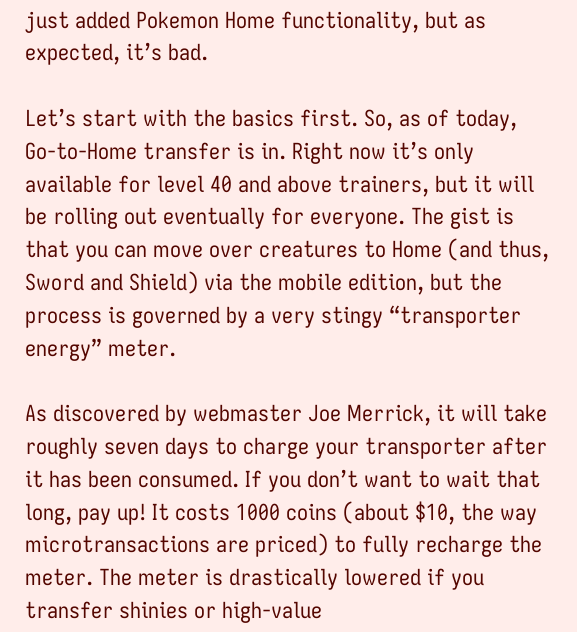just added Pokemon Home functionality, but as expected, it’s bad.

Let’s start with the basics first. So, as of today, Go-to-Home transfer is in. Right now it’s only available for level 40 and above trainers, but it will be rolling out eventually for everyone. The gist is that you can move over creatures to Home (and thus, Sword and Shield) via the mobile edition, but the process is governed by a very stingy “transporter energy” meter.

As discovered by webmaster Joe Merrick, it will take roughly seven days to charge your transporter after it has been consumed. If you don’t want to wait that long, pay up! It costs 1000 coins (about $10, the way microtransactions are priced) to fully recharge the meter. The meter is drastically lowered if you transfer shinies or high-value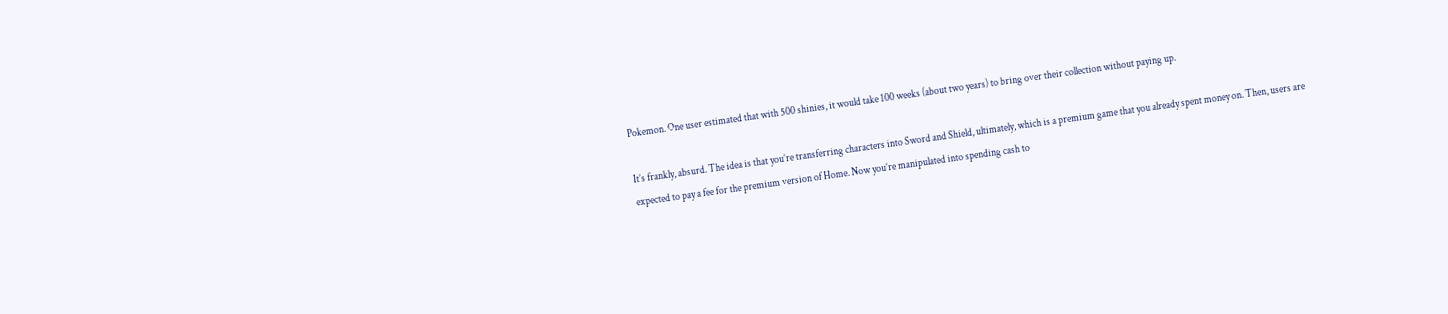Pokemon. One user estimated that with 500 shinies, it would take 100 weeks (about two years) to bring over their collection without paying up.

It’s frankly, absurd. The idea is that you’re transferring characters into Sword and Shield, ultimately, which is a premium game that you already spent money on. Then, users are expected to pay a fee for the premium version of Home. Now you’re manipulated into spending cash to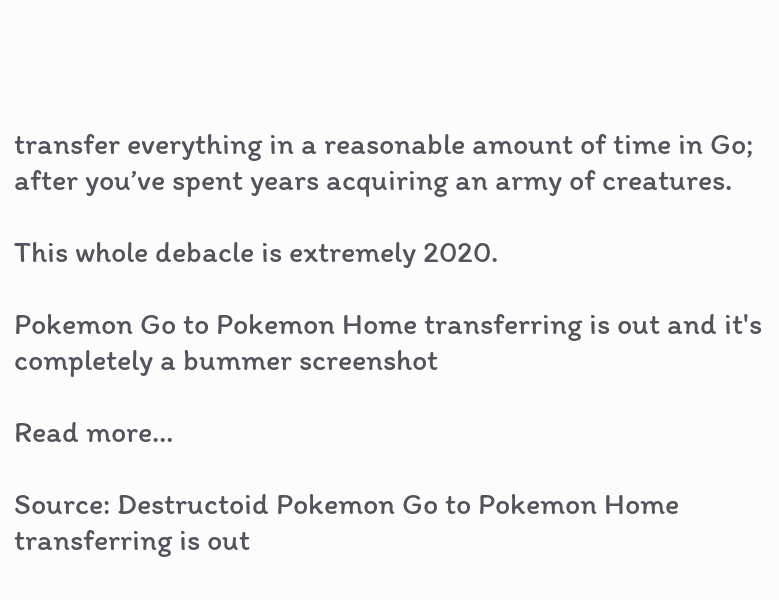transfer everything in a reasonable amount of time in Go; after you’ve spent years acquiring an army of creatures.

This whole debacle is extremely 2020.

Pokemon Go to Pokemon Home transferring is out and it's completely a bummer screenshot

Read more…

Source: Destructoid Pokemon Go to Pokemon Home transferring is out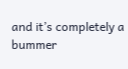and it’s completely a bummer